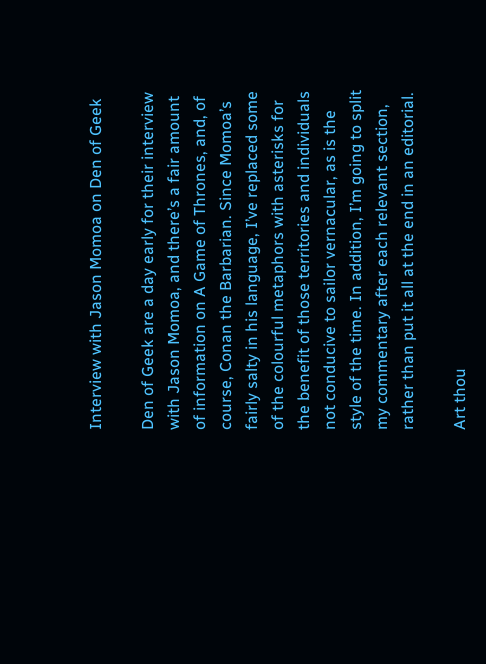Interview with Jason Momoa on Den of Geek

Den of Geek are a day early for their interview with Jason Momoa, and there’s a fair amount of information on A Game of Thrones, and, of course, Conan the Barbarian. Since Momoa’s fairly salty in his language, I’ve replaced some of the colourful metaphors with asterisks for the benefit of those territories and individuals not conducive to sailor vernacular, as is the style of the time. In addition, I’m going to split my commentary after each relevant section, rather than put it all at the end in an editorial.

Art thou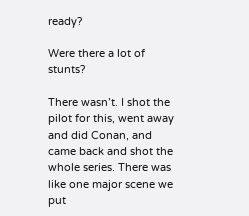ready?

Were there a lot of stunts?

There wasn’t. I shot the pilot for this, went away and did Conan, and came back and shot the whole series. There was like one major scene we put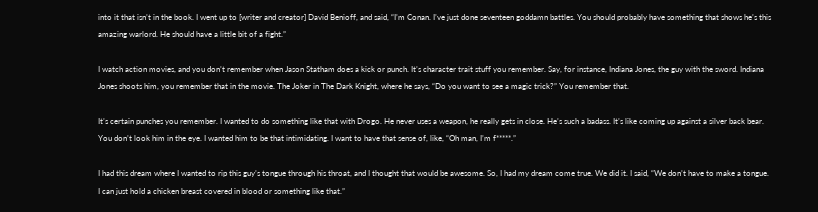into it that isn’t in the book. I went up to [writer and creator] David Benioff, and said, “I’m Conan. I’ve just done seventeen goddamn battles. You should probably have something that shows he’s this amazing warlord. He should have a little bit of a fight.”

I watch action movies, and you don’t remember when Jason Statham does a kick or punch. It’s character trait stuff you remember. Say, for instance, Indiana Jones, the guy with the sword. Indiana Jones shoots him, you remember that in the movie. The Joker in The Dark Knight, where he says, “Do you want to see a magic trick?” You remember that.

It’s certain punches you remember. I wanted to do something like that with Drogo. He never uses a weapon, he really gets in close. He’s such a badass. It’s like coming up against a silver back bear. You don’t look him in the eye. I wanted him to be that intimidating. I want to have that sense of, like, “Oh man, I’m f*****.”

I had this dream where I wanted to rip this guy’s tongue through his throat, and I thought that would be awesome. So, I had my dream come true. We did it. I said, “We don’t have to make a tongue. I can just hold a chicken breast covered in blood or something like that.”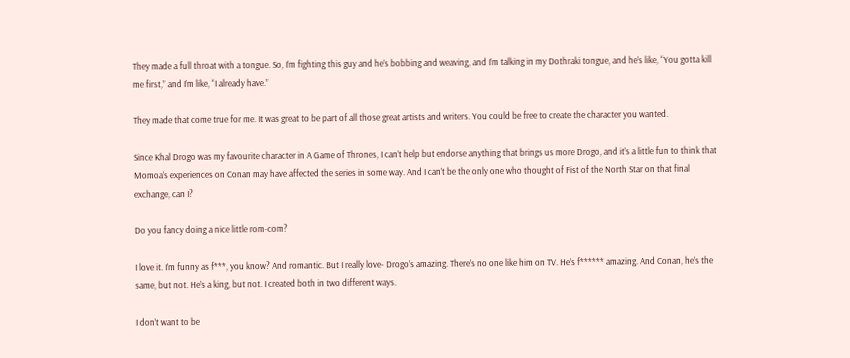They made a full throat with a tongue. So, I’m fighting this guy and he’s bobbing and weaving, and I’m talking in my Dothraki tongue, and he’s like, “You gotta kill me first,” and I’m like, “I already have.”

They made that come true for me. It was great to be part of all those great artists and writers. You could be free to create the character you wanted.

Since Khal Drogo was my favourite character in A Game of Thrones, I can’t help but endorse anything that brings us more Drogo, and it’s a little fun to think that Momoa’s experiences on Conan may have affected the series in some way. And I can’t be the only one who thought of Fist of the North Star on that final exchange, can I?

Do you fancy doing a nice little rom-com?

I love it. I’m funny as f***, you know? And romantic. But I really love- Drogo’s amazing. There’s no one like him on TV. He’s f****** amazing. And Conan, he’s the same, but not. He’s a king, but not. I created both in two different ways.

I don’t want to be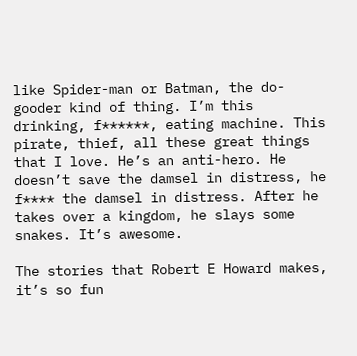like Spider-man or Batman, the do-gooder kind of thing. I’m this drinking, f******, eating machine. This pirate, thief, all these great things that I love. He’s an anti-hero. He doesn’t save the damsel in distress, he f**** the damsel in distress. After he takes over a kingdom, he slays some snakes. It’s awesome.

The stories that Robert E Howard makes, it’s so fun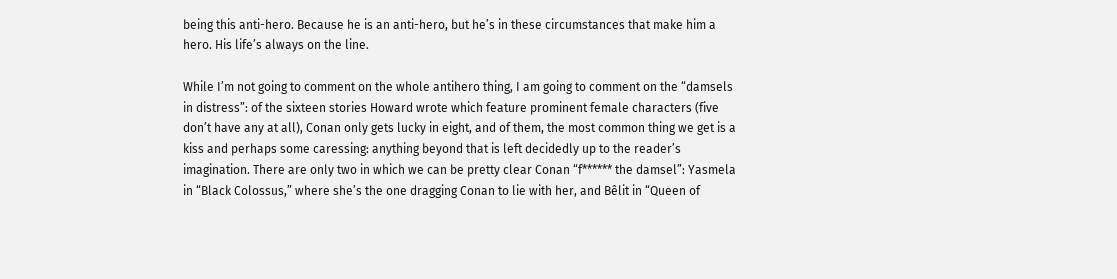being this anti-hero. Because he is an anti-hero, but he’s in these circumstances that make him a hero. His life’s always on the line.

While I’m not going to comment on the whole antihero thing, I am going to comment on the “damsels in distress”: of the sixteen stories Howard wrote which feature prominent female characters (five don’t have any at all), Conan only gets lucky in eight, and of them, the most common thing we get is a kiss and perhaps some caressing: anything beyond that is left decidedly up to the reader’s imagination. There are only two in which we can be pretty clear Conan “f****** the damsel”: Yasmela in “Black Colossus,” where she’s the one dragging Conan to lie with her, and Bêlit in “Queen of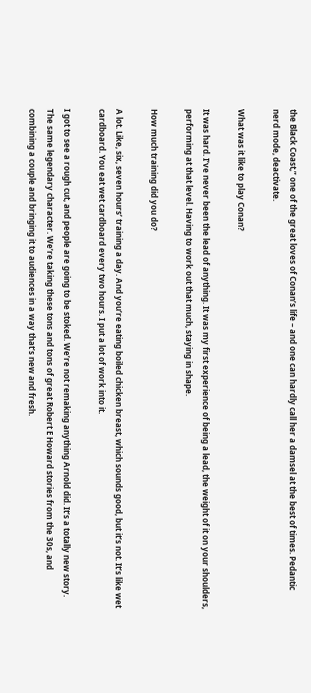the Black Coast,” one of the great loves of Conan’s life – and one can hardly call her a damsel at the best of times. Pedantic nerd mode, deactivate.

What was it like to play Conan?

It was hard. I’ve never been the lead of anything. It was my first experience of being a lead, the weight of it on your shoulders, performing at that level. Having to work out that much, staying in shape.

How much training did you do?

A lot. Like, six, seven hours’ training a day. And you’re eating boiled chicken breast, which sounds good, but it’s not. It’s like wet cardboard. You eat wet cardboard every two hours. I put a lot of work into it.

I got to see a rough cut, and people are going to be stoked. We’re not remaking anything Arnold did. It’s a totally new story. The same legendary character. We’re taking these tons and tons of great Robert E Howard stories from the 30s, and combining a couple and bringing it to audiences in a way that’s new and fresh.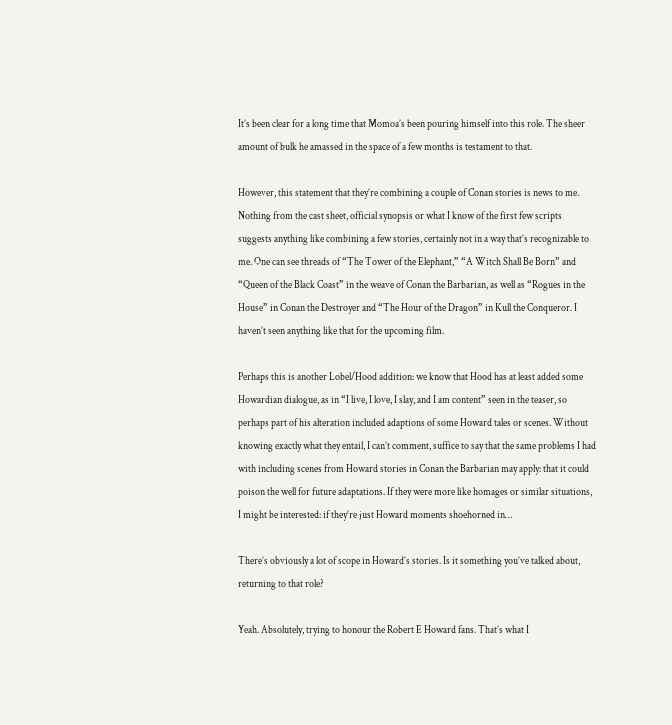It’s been clear for a long time that Momoa’s been pouring himself into this role. The sheer amount of bulk he amassed in the space of a few months is testament to that.

However, this statement that they’re combining a couple of Conan stories is news to me. Nothing from the cast sheet, official synopsis or what I know of the first few scripts suggests anything like combining a few stories, certainly not in a way that’s recognizable to me. One can see threads of “The Tower of the Elephant,” “A Witch Shall Be Born” and “Queen of the Black Coast” in the weave of Conan the Barbarian, as well as “Rogues in the House” in Conan the Destroyer and “The Hour of the Dragon” in Kull the Conqueror. I haven’t seen anything like that for the upcoming film.

Perhaps this is another Lobel/Hood addition: we know that Hood has at least added some Howardian dialogue, as in “I live, I love, I slay, and I am content” seen in the teaser, so perhaps part of his alteration included adaptions of some Howard tales or scenes. Without knowing exactly what they entail, I can’t comment, suffice to say that the same problems I had with including scenes from Howard stories in Conan the Barbarian may apply: that it could poison the well for future adaptations. If they were more like homages or similar situations, I might be interested: if they’re just Howard moments shoehorned in…

There’s obviously a lot of scope in Howard’s stories. Is it something you’ve talked about, returning to that role?

Yeah. Absolutely, trying to honour the Robert E Howard fans. That’s what I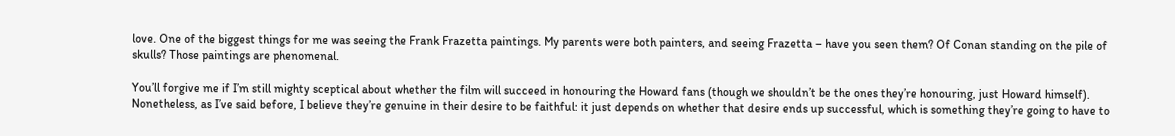love. One of the biggest things for me was seeing the Frank Frazetta paintings. My parents were both painters, and seeing Frazetta – have you seen them? Of Conan standing on the pile of skulls? Those paintings are phenomenal.

You’ll forgive me if I’m still mighty sceptical about whether the film will succeed in honouring the Howard fans (though we shouldn’t be the ones they’re honouring, just Howard himself). Nonetheless, as I’ve said before, I believe they’re genuine in their desire to be faithful: it just depends on whether that desire ends up successful, which is something they’re going to have to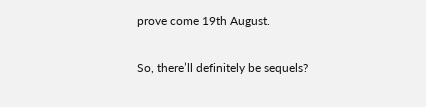prove come 19th August.

So, there’ll definitely be sequels?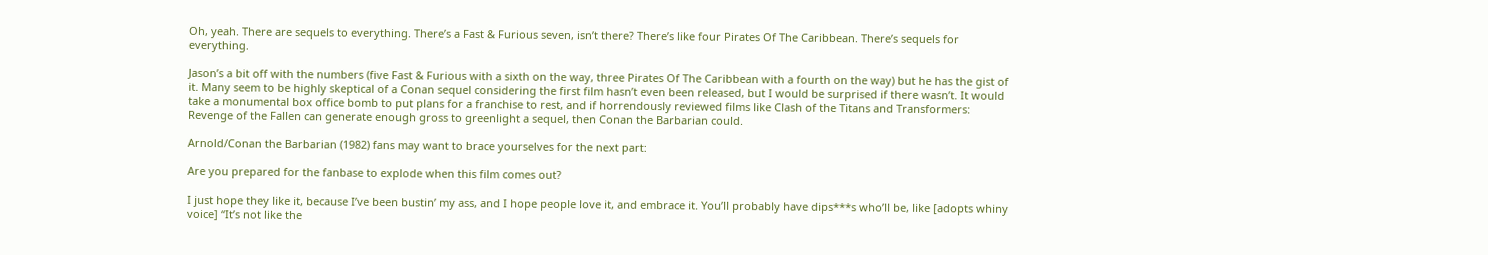Oh, yeah. There are sequels to everything. There’s a Fast & Furious seven, isn’t there? There’s like four Pirates Of The Caribbean. There’s sequels for everything.

Jason’s a bit off with the numbers (five Fast & Furious with a sixth on the way, three Pirates Of The Caribbean with a fourth on the way) but he has the gist of it. Many seem to be highly skeptical of a Conan sequel considering the first film hasn’t even been released, but I would be surprised if there wasn’t. It would take a monumental box office bomb to put plans for a franchise to rest, and if horrendously reviewed films like Clash of the Titans and Transformers: Revenge of the Fallen can generate enough gross to greenlight a sequel, then Conan the Barbarian could.

Arnold/Conan the Barbarian (1982) fans may want to brace yourselves for the next part:

Are you prepared for the fanbase to explode when this film comes out?

I just hope they like it, because I’ve been bustin’ my ass, and I hope people love it, and embrace it. You’ll probably have dips***s who’ll be, like [adopts whiny voice] “It’s not like the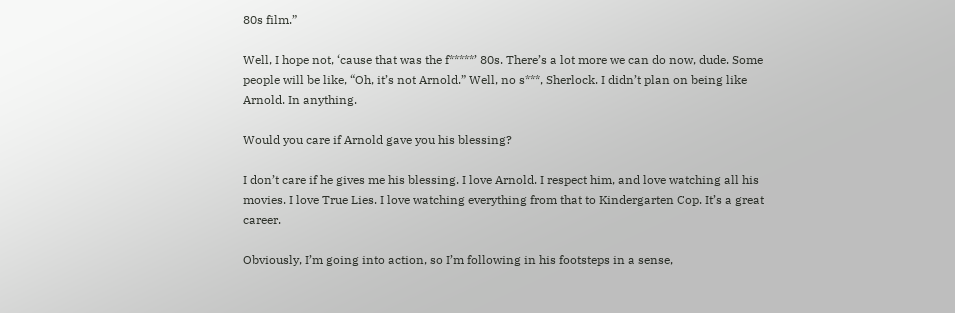80s film.”

Well, I hope not, ‘cause that was the f*****’ 80s. There’s a lot more we can do now, dude. Some people will be like, “Oh, it’s not Arnold.” Well, no s***, Sherlock. I didn’t plan on being like Arnold. In anything.

Would you care if Arnold gave you his blessing?

I don’t care if he gives me his blessing. I love Arnold. I respect him, and love watching all his movies. I love True Lies. I love watching everything from that to Kindergarten Cop. It’s a great career.

Obviously, I’m going into action, so I’m following in his footsteps in a sense,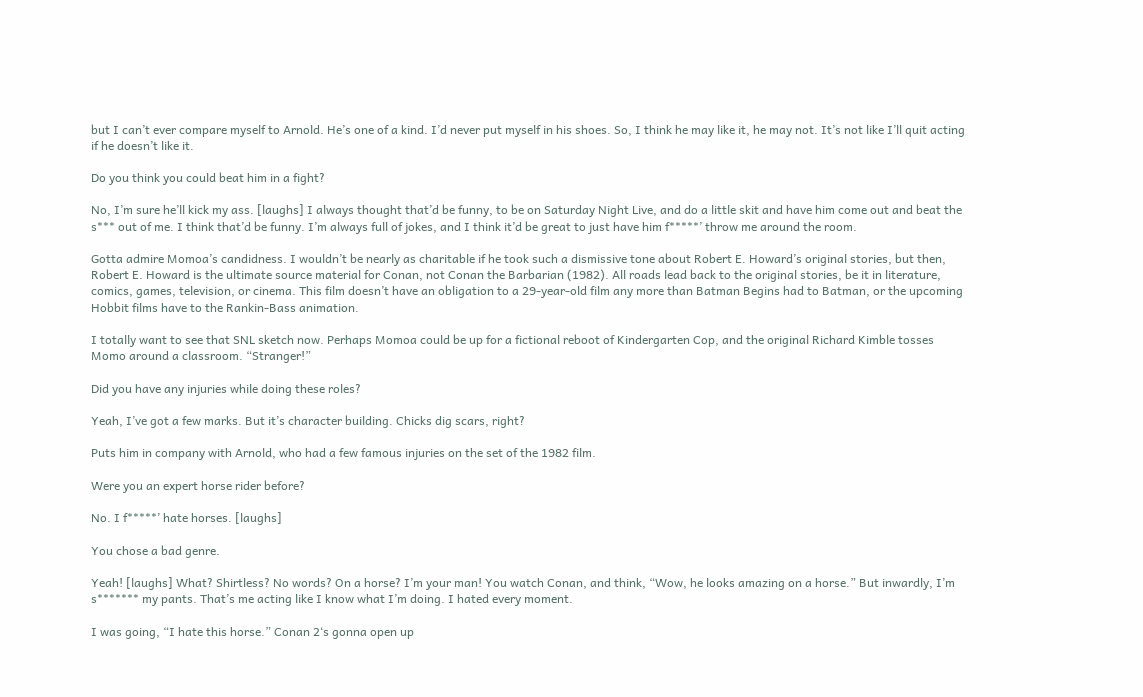but I can’t ever compare myself to Arnold. He’s one of a kind. I’d never put myself in his shoes. So, I think he may like it, he may not. It’s not like I’ll quit acting if he doesn’t like it.

Do you think you could beat him in a fight?

No, I’m sure he’ll kick my ass. [laughs] I always thought that’d be funny, to be on Saturday Night Live, and do a little skit and have him come out and beat the s*** out of me. I think that’d be funny. I’m always full of jokes, and I think it’d be great to just have him f*****’ throw me around the room.

Gotta admire Momoa’s candidness. I wouldn’t be nearly as charitable if he took such a dismissive tone about Robert E. Howard’s original stories, but then, Robert E. Howard is the ultimate source material for Conan, not Conan the Barbarian (1982). All roads lead back to the original stories, be it in literature, comics, games, television, or cinema. This film doesn’t have an obligation to a 29-year-old film any more than Batman Begins had to Batman, or the upcoming Hobbit films have to the Rankin-Bass animation.

I totally want to see that SNL sketch now. Perhaps Momoa could be up for a fictional reboot of Kindergarten Cop, and the original Richard Kimble tosses Momo around a classroom. “Stranger!”

Did you have any injuries while doing these roles?

Yeah, I’ve got a few marks. But it’s character building. Chicks dig scars, right?

Puts him in company with Arnold, who had a few famous injuries on the set of the 1982 film.

Were you an expert horse rider before?

No. I f*****’ hate horses. [laughs]

You chose a bad genre.

Yeah! [laughs] What? Shirtless? No words? On a horse? I’m your man! You watch Conan, and think, “Wow, he looks amazing on a horse.” But inwardly, I’m s******* my pants. That’s me acting like I know what I’m doing. I hated every moment.

I was going, “I hate this horse.” Conan 2‘s gonna open up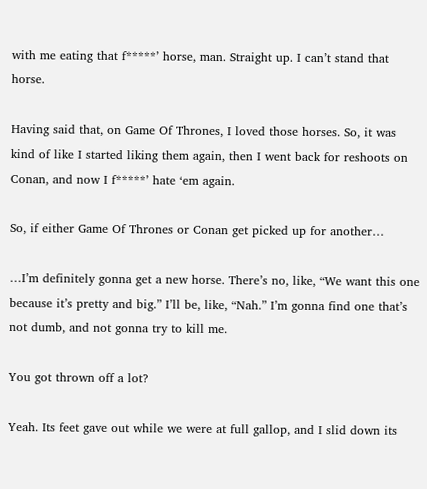with me eating that f*****’ horse, man. Straight up. I can’t stand that horse.

Having said that, on Game Of Thrones, I loved those horses. So, it was kind of like I started liking them again, then I went back for reshoots on Conan, and now I f*****’ hate ‘em again.

So, if either Game Of Thrones or Conan get picked up for another…

…I’m definitely gonna get a new horse. There’s no, like, “We want this one because it’s pretty and big.” I’ll be, like, “Nah.” I’m gonna find one that’s not dumb, and not gonna try to kill me.

You got thrown off a lot?

Yeah. Its feet gave out while we were at full gallop, and I slid down its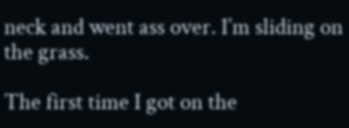neck and went ass over. I’m sliding on the grass.

The first time I got on the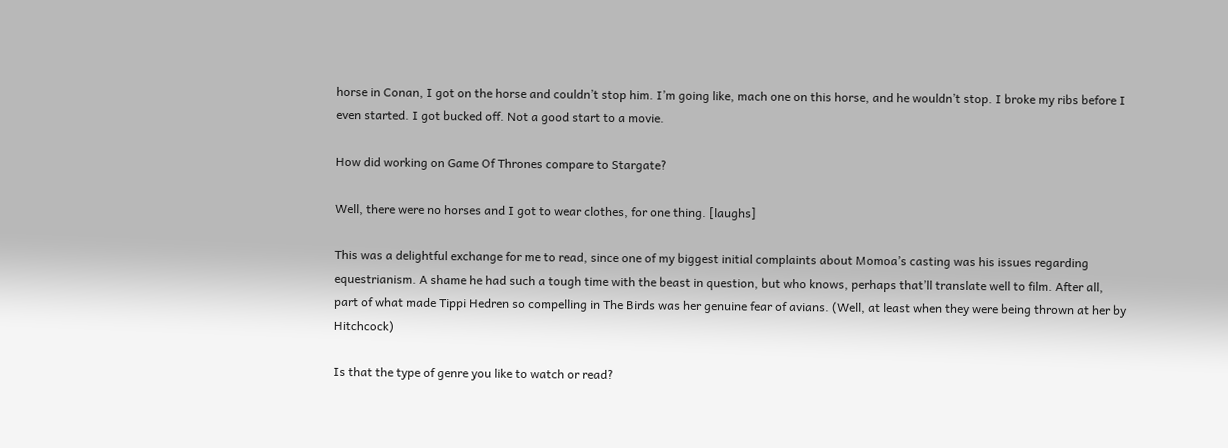horse in Conan, I got on the horse and couldn’t stop him. I’m going like, mach one on this horse, and he wouldn’t stop. I broke my ribs before I even started. I got bucked off. Not a good start to a movie.

How did working on Game Of Thrones compare to Stargate?

Well, there were no horses and I got to wear clothes, for one thing. [laughs]

This was a delightful exchange for me to read, since one of my biggest initial complaints about Momoa’s casting was his issues regarding equestrianism. A shame he had such a tough time with the beast in question, but who knows, perhaps that’ll translate well to film. After all, part of what made Tippi Hedren so compelling in The Birds was her genuine fear of avians. (Well, at least when they were being thrown at her by Hitchcock)

Is that the type of genre you like to watch or read?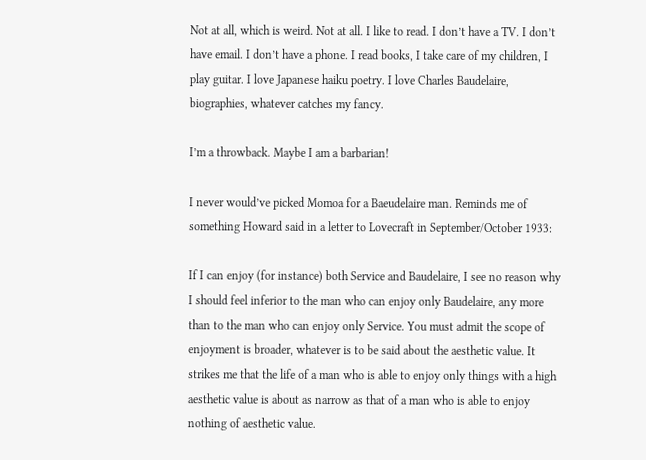Not at all, which is weird. Not at all. I like to read. I don’t have a TV. I don’t have email. I don’t have a phone. I read books, I take care of my children, I play guitar. I love Japanese haiku poetry. I love Charles Baudelaire, biographies, whatever catches my fancy.

I’m a throwback. Maybe I am a barbarian!

I never would’ve picked Momoa for a Baeudelaire man. Reminds me of something Howard said in a letter to Lovecraft in September/October 1933:

If I can enjoy (for instance) both Service and Baudelaire, I see no reason why I should feel inferior to the man who can enjoy only Baudelaire, any more than to the man who can enjoy only Service. You must admit the scope of enjoyment is broader, whatever is to be said about the aesthetic value. It strikes me that the life of a man who is able to enjoy only things with a high aesthetic value is about as narrow as that of a man who is able to enjoy nothing of aesthetic value.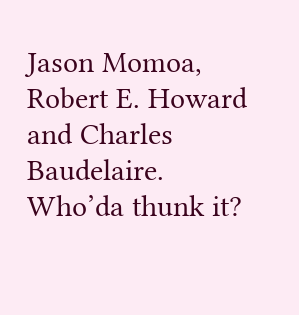Jason Momoa, Robert E. Howard and Charles Baudelaire. Who’da thunk it?